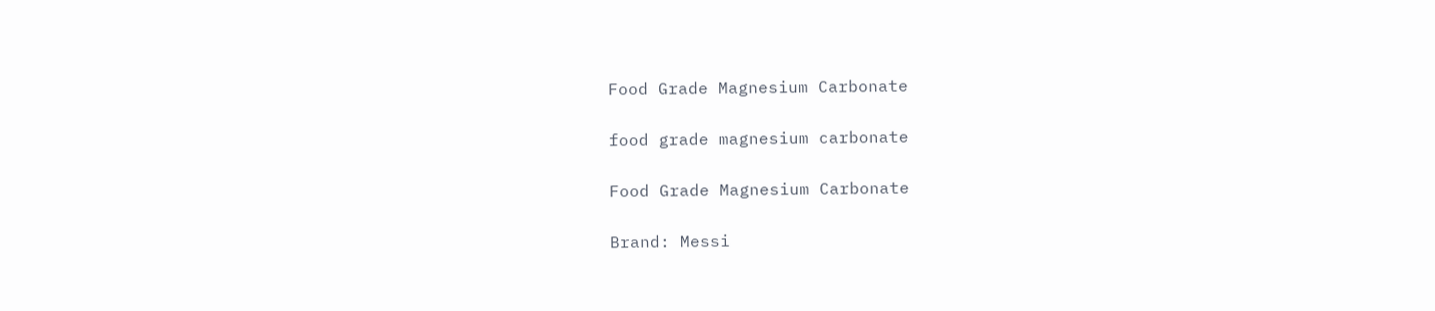Food Grade Magnesium Carbonate

food grade magnesium carbonate

Food Grade Magnesium Carbonate

Brand: Messi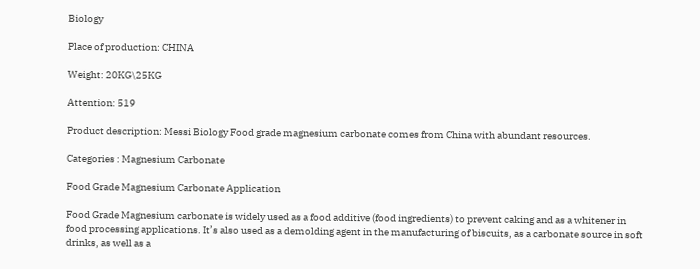Biology

Place of production: CHINA

Weight: 20KG\25KG

Attention: 519

Product description: Messi Biology Food grade magnesium carbonate comes from China with abundant resources.

Categories : Magnesium Carbonate

Food Grade Magnesium Carbonate Application

Food Grade Magnesium carbonate is widely used as a food additive (food ingredients) to prevent caking and as a whitener in food processing applications. It’s also used as a demolding agent in the manufacturing of biscuits, as a carbonate source in soft drinks, as well as a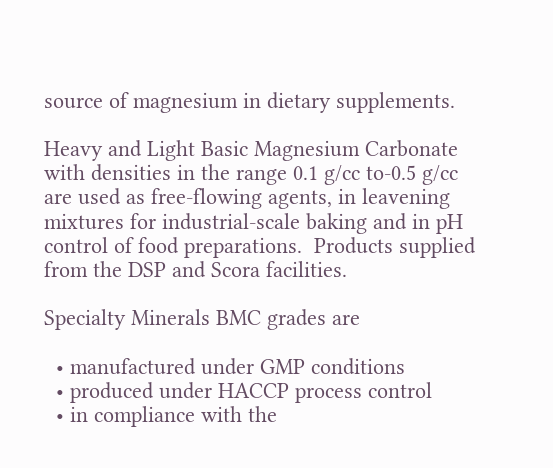source of magnesium in dietary supplements.

Heavy and Light Basic Magnesium Carbonate with densities in the range 0.1 g/cc to-0.5 g/cc are used as free-flowing agents, in leavening mixtures for industrial-scale baking and in pH control of food preparations.  Products supplied from the DSP and Scora facilities.

Specialty Minerals BMC grades are

  • manufactured under GMP conditions
  • produced under HACCP process control
  • in compliance with the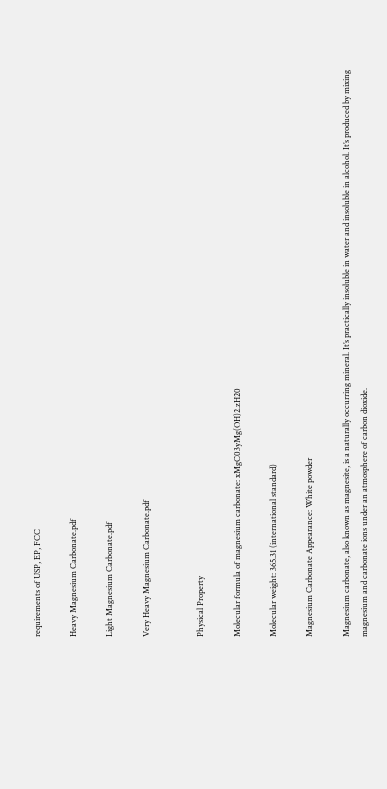requirements of USP, EP, FCC

Heavy Magnesium Carbonate.pdf

Light Magnesium Carbonate.pdf

Very Heavy Magnesium Carbonate.pdf


Physical Property

Molecular formula of magnesium carbonate: xMgC03yMg(OH)2.zH20

Molecular weight: 365.31 (international standard)

Magnesium Carbonate Appearance: White powder

Magnesium carbonate, also known as magnesite, is a naturally occurring mineral. It’s practically insoluble in water and insoluble in alcohol. It’s produced by mixing magnesium and carbonate ions under an atmosphere of carbon dioxide.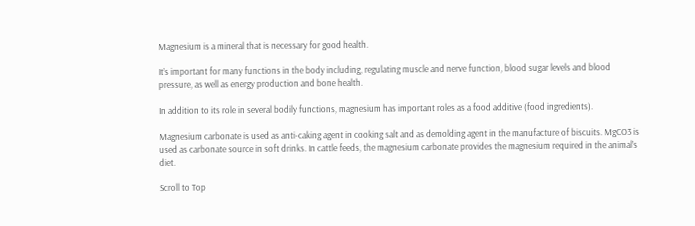Magnesium is a mineral that is necessary for good health.

It’s important for many functions in the body including, regulating muscle and nerve function, blood sugar levels and blood pressure, as well as energy production and bone health.

In addition to its role in several bodily functions, magnesium has important roles as a food additive (food ingredients).

Magnesium carbonate is used as anti-caking agent in cooking salt and as demolding agent in the manufacture of biscuits. MgCO3 is used as carbonate source in soft drinks. In cattle feeds, the magnesium carbonate provides the magnesium required in the animal’s diet.

Scroll to Top